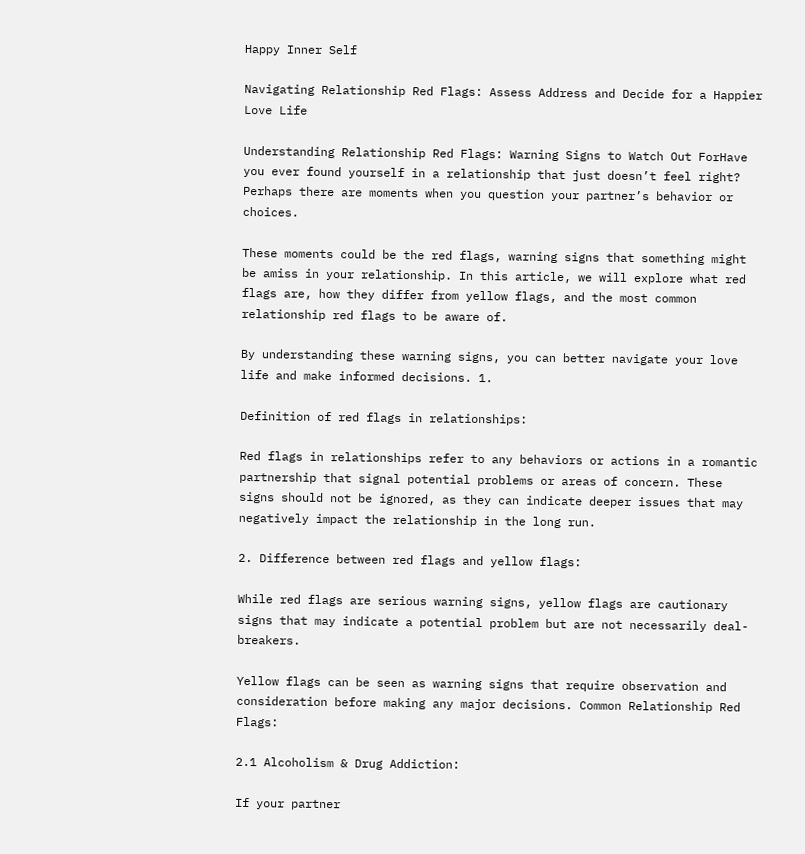Happy Inner Self

Navigating Relationship Red Flags: Assess Address and Decide for a Happier Love Life

Understanding Relationship Red Flags: Warning Signs to Watch Out ForHave you ever found yourself in a relationship that just doesn’t feel right? Perhaps there are moments when you question your partner’s behavior or choices.

These moments could be the red flags, warning signs that something might be amiss in your relationship. In this article, we will explore what red flags are, how they differ from yellow flags, and the most common relationship red flags to be aware of.

By understanding these warning signs, you can better navigate your love life and make informed decisions. 1.

Definition of red flags in relationships:

Red flags in relationships refer to any behaviors or actions in a romantic partnership that signal potential problems or areas of concern. These signs should not be ignored, as they can indicate deeper issues that may negatively impact the relationship in the long run.

2. Difference between red flags and yellow flags:

While red flags are serious warning signs, yellow flags are cautionary signs that may indicate a potential problem but are not necessarily deal-breakers.

Yellow flags can be seen as warning signs that require observation and consideration before making any major decisions. Common Relationship Red Flags:

2.1 Alcoholism & Drug Addiction:

If your partner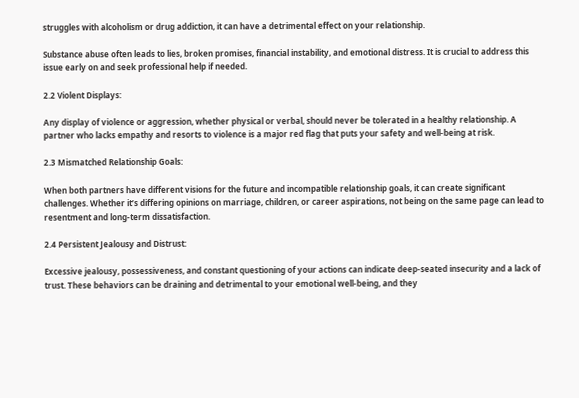struggles with alcoholism or drug addiction, it can have a detrimental effect on your relationship.

Substance abuse often leads to lies, broken promises, financial instability, and emotional distress. It is crucial to address this issue early on and seek professional help if needed.

2.2 Violent Displays:

Any display of violence or aggression, whether physical or verbal, should never be tolerated in a healthy relationship. A partner who lacks empathy and resorts to violence is a major red flag that puts your safety and well-being at risk.

2.3 Mismatched Relationship Goals:

When both partners have different visions for the future and incompatible relationship goals, it can create significant challenges. Whether it’s differing opinions on marriage, children, or career aspirations, not being on the same page can lead to resentment and long-term dissatisfaction.

2.4 Persistent Jealousy and Distrust:

Excessive jealousy, possessiveness, and constant questioning of your actions can indicate deep-seated insecurity and a lack of trust. These behaviors can be draining and detrimental to your emotional well-being, and they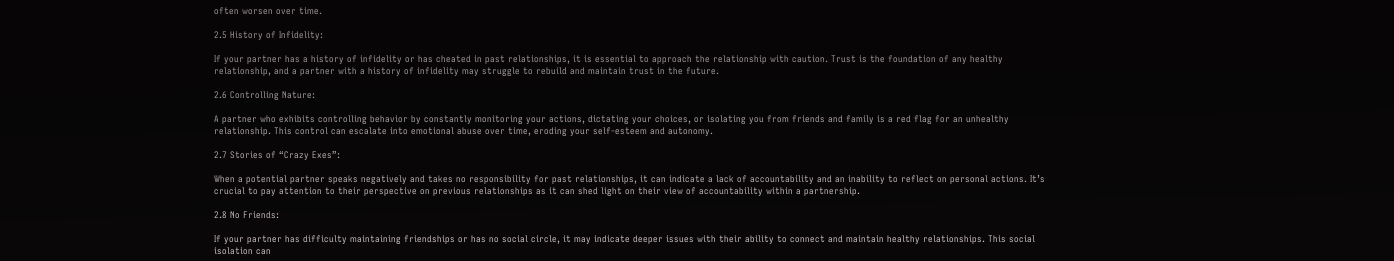often worsen over time.

2.5 History of Infidelity:

If your partner has a history of infidelity or has cheated in past relationships, it is essential to approach the relationship with caution. Trust is the foundation of any healthy relationship, and a partner with a history of infidelity may struggle to rebuild and maintain trust in the future.

2.6 Controlling Nature:

A partner who exhibits controlling behavior by constantly monitoring your actions, dictating your choices, or isolating you from friends and family is a red flag for an unhealthy relationship. This control can escalate into emotional abuse over time, eroding your self-esteem and autonomy.

2.7 Stories of “Crazy Exes”:

When a potential partner speaks negatively and takes no responsibility for past relationships, it can indicate a lack of accountability and an inability to reflect on personal actions. It’s crucial to pay attention to their perspective on previous relationships as it can shed light on their view of accountability within a partnership.

2.8 No Friends:

If your partner has difficulty maintaining friendships or has no social circle, it may indicate deeper issues with their ability to connect and maintain healthy relationships. This social isolation can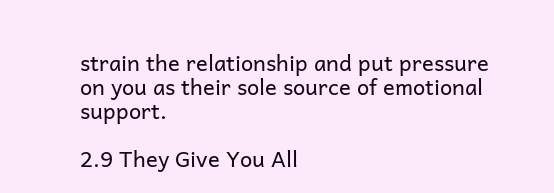strain the relationship and put pressure on you as their sole source of emotional support.

2.9 They Give You All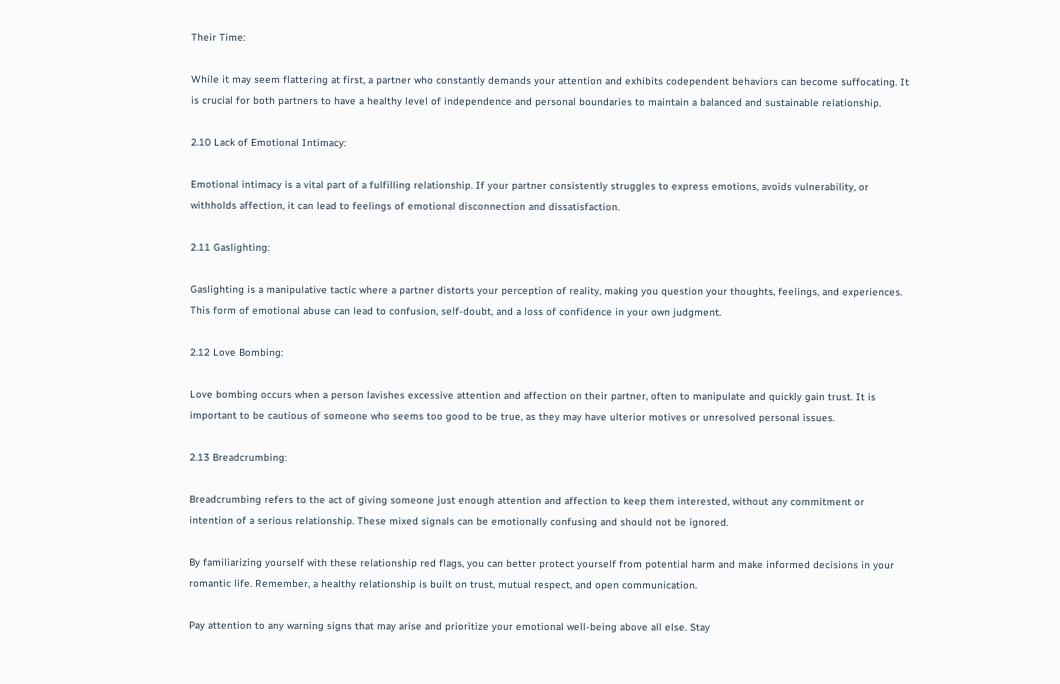Their Time:

While it may seem flattering at first, a partner who constantly demands your attention and exhibits codependent behaviors can become suffocating. It is crucial for both partners to have a healthy level of independence and personal boundaries to maintain a balanced and sustainable relationship.

2.10 Lack of Emotional Intimacy:

Emotional intimacy is a vital part of a fulfilling relationship. If your partner consistently struggles to express emotions, avoids vulnerability, or withholds affection, it can lead to feelings of emotional disconnection and dissatisfaction.

2.11 Gaslighting:

Gaslighting is a manipulative tactic where a partner distorts your perception of reality, making you question your thoughts, feelings, and experiences. This form of emotional abuse can lead to confusion, self-doubt, and a loss of confidence in your own judgment.

2.12 Love Bombing:

Love bombing occurs when a person lavishes excessive attention and affection on their partner, often to manipulate and quickly gain trust. It is important to be cautious of someone who seems too good to be true, as they may have ulterior motives or unresolved personal issues.

2.13 Breadcrumbing:

Breadcrumbing refers to the act of giving someone just enough attention and affection to keep them interested, without any commitment or intention of a serious relationship. These mixed signals can be emotionally confusing and should not be ignored.

By familiarizing yourself with these relationship red flags, you can better protect yourself from potential harm and make informed decisions in your romantic life. Remember, a healthy relationship is built on trust, mutual respect, and open communication.

Pay attention to any warning signs that may arise and prioritize your emotional well-being above all else. Stay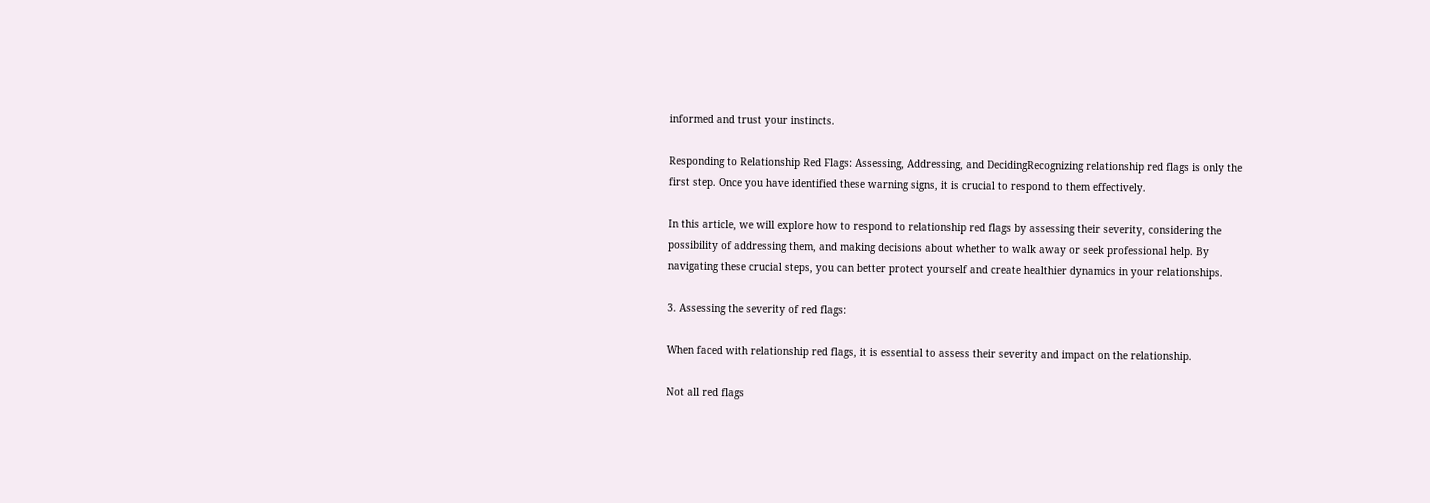informed and trust your instincts.

Responding to Relationship Red Flags: Assessing, Addressing, and DecidingRecognizing relationship red flags is only the first step. Once you have identified these warning signs, it is crucial to respond to them effectively.

In this article, we will explore how to respond to relationship red flags by assessing their severity, considering the possibility of addressing them, and making decisions about whether to walk away or seek professional help. By navigating these crucial steps, you can better protect yourself and create healthier dynamics in your relationships.

3. Assessing the severity of red flags:

When faced with relationship red flags, it is essential to assess their severity and impact on the relationship.

Not all red flags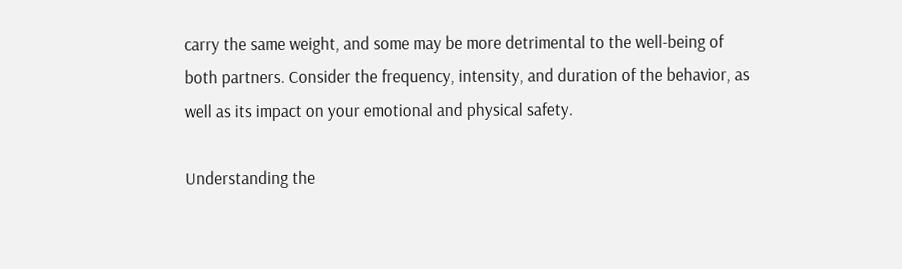carry the same weight, and some may be more detrimental to the well-being of both partners. Consider the frequency, intensity, and duration of the behavior, as well as its impact on your emotional and physical safety.

Understanding the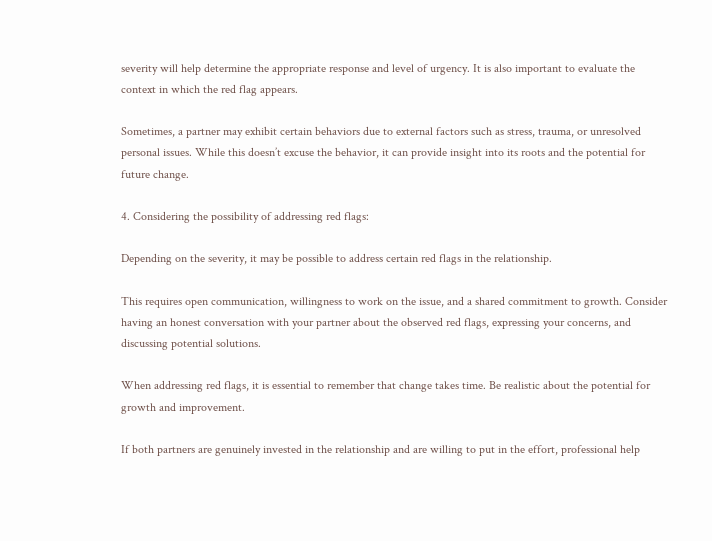severity will help determine the appropriate response and level of urgency. It is also important to evaluate the context in which the red flag appears.

Sometimes, a partner may exhibit certain behaviors due to external factors such as stress, trauma, or unresolved personal issues. While this doesn’t excuse the behavior, it can provide insight into its roots and the potential for future change.

4. Considering the possibility of addressing red flags:

Depending on the severity, it may be possible to address certain red flags in the relationship.

This requires open communication, willingness to work on the issue, and a shared commitment to growth. Consider having an honest conversation with your partner about the observed red flags, expressing your concerns, and discussing potential solutions.

When addressing red flags, it is essential to remember that change takes time. Be realistic about the potential for growth and improvement.

If both partners are genuinely invested in the relationship and are willing to put in the effort, professional help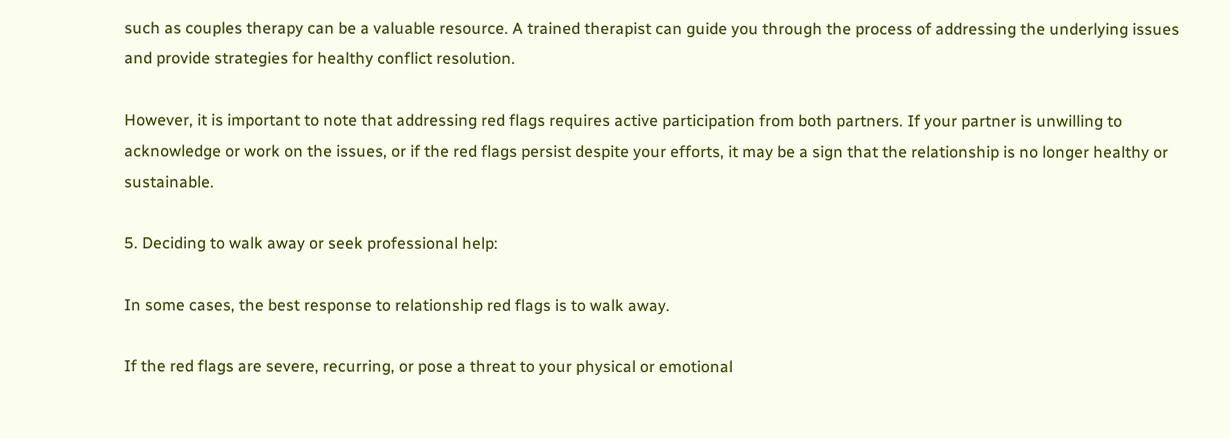such as couples therapy can be a valuable resource. A trained therapist can guide you through the process of addressing the underlying issues and provide strategies for healthy conflict resolution.

However, it is important to note that addressing red flags requires active participation from both partners. If your partner is unwilling to acknowledge or work on the issues, or if the red flags persist despite your efforts, it may be a sign that the relationship is no longer healthy or sustainable.

5. Deciding to walk away or seek professional help:

In some cases, the best response to relationship red flags is to walk away.

If the red flags are severe, recurring, or pose a threat to your physical or emotional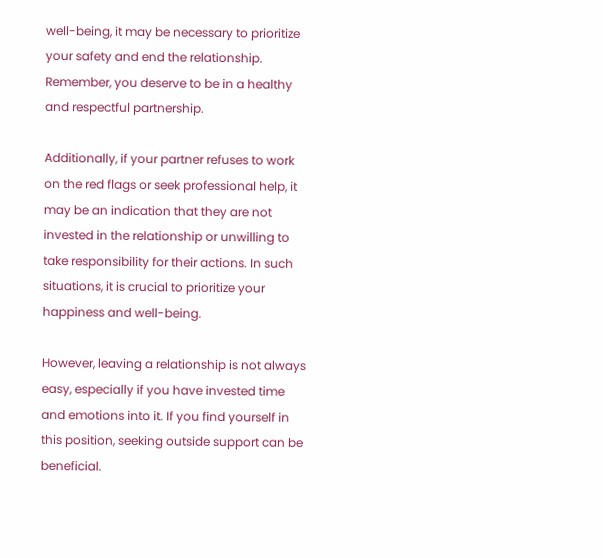well-being, it may be necessary to prioritize your safety and end the relationship. Remember, you deserve to be in a healthy and respectful partnership.

Additionally, if your partner refuses to work on the red flags or seek professional help, it may be an indication that they are not invested in the relationship or unwilling to take responsibility for their actions. In such situations, it is crucial to prioritize your happiness and well-being.

However, leaving a relationship is not always easy, especially if you have invested time and emotions into it. If you find yourself in this position, seeking outside support can be beneficial.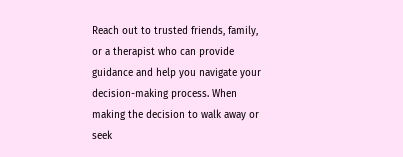Reach out to trusted friends, family, or a therapist who can provide guidance and help you navigate your decision-making process. When making the decision to walk away or seek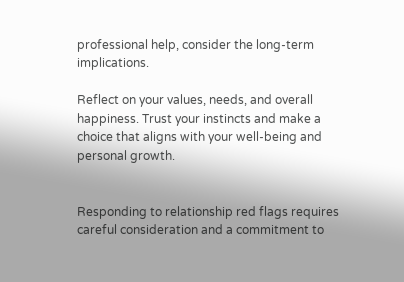professional help, consider the long-term implications.

Reflect on your values, needs, and overall happiness. Trust your instincts and make a choice that aligns with your well-being and personal growth.


Responding to relationship red flags requires careful consideration and a commitment to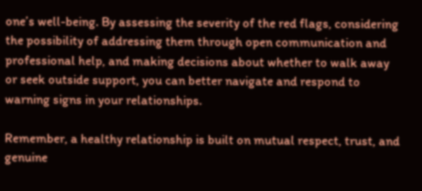one’s well-being. By assessing the severity of the red flags, considering the possibility of addressing them through open communication and professional help, and making decisions about whether to walk away or seek outside support, you can better navigate and respond to warning signs in your relationships.

Remember, a healthy relationship is built on mutual respect, trust, and genuine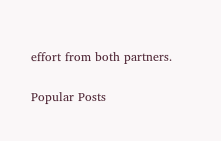effort from both partners.

Popular Posts